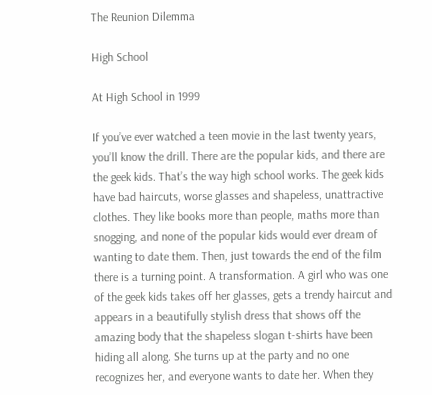The Reunion Dilemma

High School

At High School in 1999

If you’ve ever watched a teen movie in the last twenty years, you’ll know the drill. There are the popular kids, and there are the geek kids. That’s the way high school works. The geek kids have bad haircuts, worse glasses and shapeless, unattractive clothes. They like books more than people, maths more than snogging, and none of the popular kids would ever dream of wanting to date them. Then, just towards the end of the film there is a turning point. A transformation. A girl who was one of the geek kids takes off her glasses, gets a trendy haircut and appears in a beautifully stylish dress that shows off the amazing body that the shapeless slogan t-shirts have been hiding all along. She turns up at the party and no one recognizes her, and everyone wants to date her. When they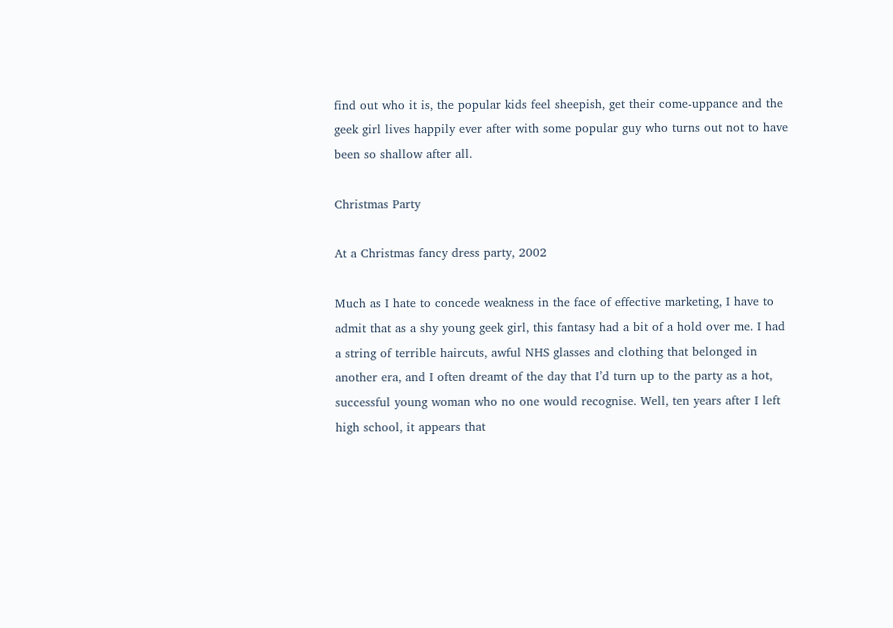find out who it is, the popular kids feel sheepish, get their come-uppance and the geek girl lives happily ever after with some popular guy who turns out not to have been so shallow after all.

Christmas Party

At a Christmas fancy dress party, 2002

Much as I hate to concede weakness in the face of effective marketing, I have to admit that as a shy young geek girl, this fantasy had a bit of a hold over me. I had a string of terrible haircuts, awful NHS glasses and clothing that belonged in another era, and I often dreamt of the day that I’d turn up to the party as a hot, successful young woman who no one would recognise. Well, ten years after I left high school, it appears that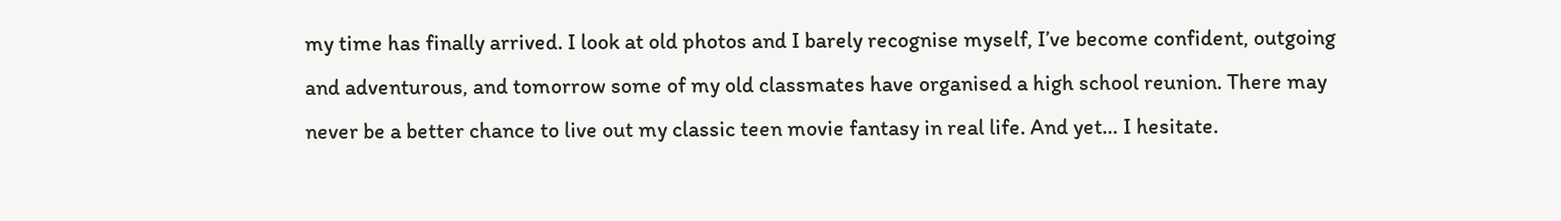my time has finally arrived. I look at old photos and I barely recognise myself, I’ve become confident, outgoing and adventurous, and tomorrow some of my old classmates have organised a high school reunion. There may never be a better chance to live out my classic teen movie fantasy in real life. And yet… I hesitate.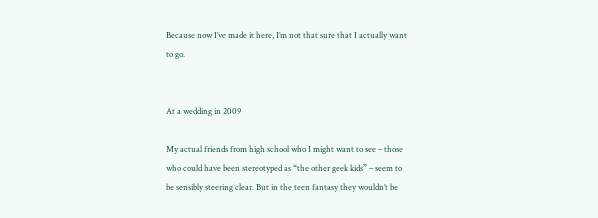Because now I’ve made it here, I’m not that sure that I actually want to go.


At a wedding in 2009

My actual friends from high school who I might want to see – those who could have been stereotyped as “the other geek kids” – seem to be sensibly steering clear. But in the teen fantasy they wouldn’t be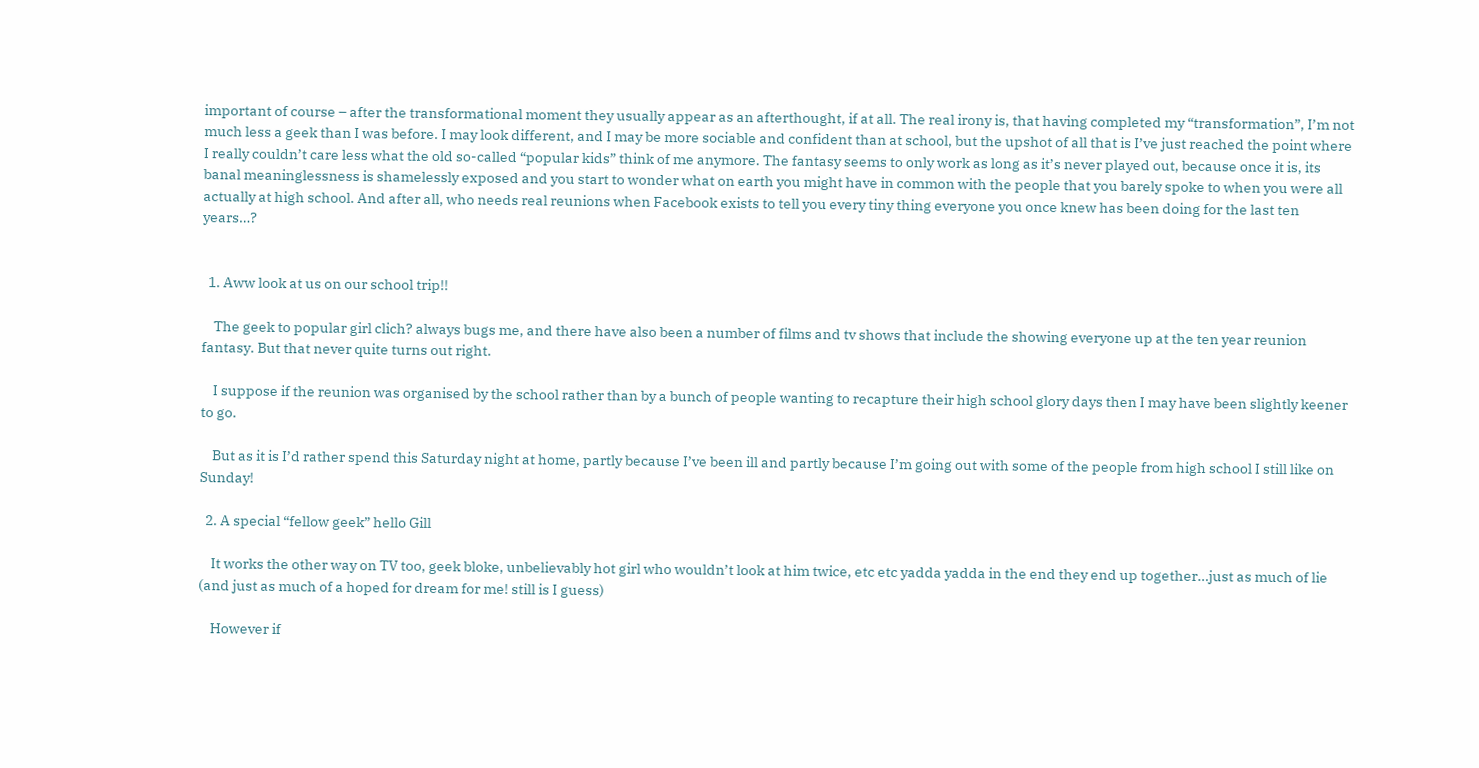important of course – after the transformational moment they usually appear as an afterthought, if at all. The real irony is, that having completed my “transformation”, I’m not much less a geek than I was before. I may look different, and I may be more sociable and confident than at school, but the upshot of all that is I’ve just reached the point where I really couldn’t care less what the old so-called “popular kids” think of me anymore. The fantasy seems to only work as long as it’s never played out, because once it is, its banal meaninglessness is shamelessly exposed and you start to wonder what on earth you might have in common with the people that you barely spoke to when you were all actually at high school. And after all, who needs real reunions when Facebook exists to tell you every tiny thing everyone you once knew has been doing for the last ten years…?


  1. Aww look at us on our school trip!!

    The geek to popular girl clich? always bugs me, and there have also been a number of films and tv shows that include the showing everyone up at the ten year reunion fantasy. But that never quite turns out right.

    I suppose if the reunion was organised by the school rather than by a bunch of people wanting to recapture their high school glory days then I may have been slightly keener to go.

    But as it is I’d rather spend this Saturday night at home, partly because I’ve been ill and partly because I’m going out with some of the people from high school I still like on Sunday!

  2. A special “fellow geek” hello Gill

    It works the other way on TV too, geek bloke, unbelievably hot girl who wouldn’t look at him twice, etc etc yadda yadda in the end they end up together…just as much of lie (and just as much of a hoped for dream for me! still is I guess)

    However if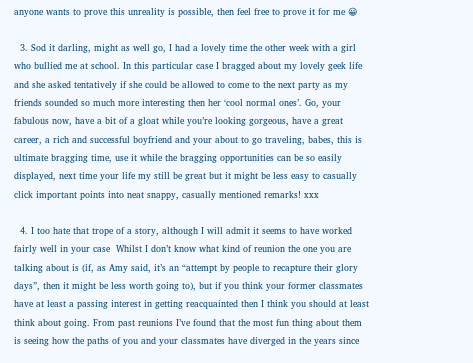anyone wants to prove this unreality is possible, then feel free to prove it for me 😀

  3. Sod it darling, might as well go, I had a lovely time the other week with a girl who bullied me at school. In this particular case I bragged about my lovely geek life and she asked tentatively if she could be allowed to come to the next party as my friends sounded so much more interesting then her ‘cool normal ones’. Go, your fabulous now, have a bit of a gloat while you’re looking gorgeous, have a great career, a rich and successful boyfriend and your about to go traveling, babes, this is ultimate bragging time, use it while the bragging opportunities can be so easily displayed, next time your life my still be great but it might be less easy to casually click important points into neat snappy, casually mentioned remarks! xxx

  4. I too hate that trope of a story, although I will admit it seems to have worked fairly well in your case  Whilst I don’t know what kind of reunion the one you are talking about is (if, as Amy said, it’s an “attempt by people to recapture their glory days”, then it might be less worth going to), but if you think your former classmates have at least a passing interest in getting reacquainted then I think you should at least think about going. From past reunions I’ve found that the most fun thing about them is seeing how the paths of you and your classmates have diverged in the years since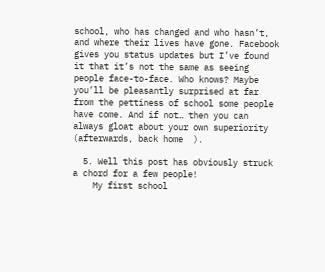school, who has changed and who hasn’t, and where their lives have gone. Facebook gives you status updates but I’ve found it that it’s not the same as seeing people face-to-face. Who knows? Maybe you’ll be pleasantly surprised at far from the pettiness of school some people have come. And if not… then you can always gloat about your own superiority (afterwards, back home  ).

  5. Well this post has obviously struck a chord for a few people!
    My first school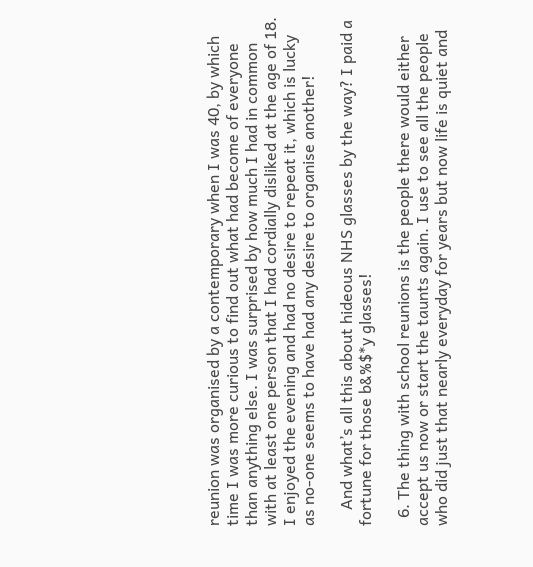reunion was organised by a contemporary when I was 40, by which time I was more curious to find out what had become of everyone than anything else. I was surprised by how much I had in common with at least one person that I had cordially disliked at the age of 18. I enjoyed the evening and had no desire to repeat it, which is lucky as no-one seems to have had any desire to organise another!

    And what’s all this about hideous NHS glasses by the way? I paid a fortune for those b&%$*y glasses!

  6. The thing with school reunions is the people there would either accept us now or start the taunts again. I use to see all the people who did just that nearly everyday for years but now life is quiet and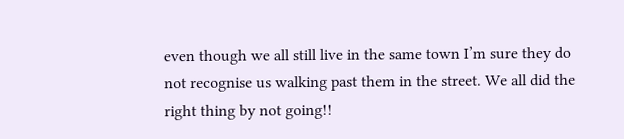even though we all still live in the same town I’m sure they do not recognise us walking past them in the street. We all did the right thing by not going!!